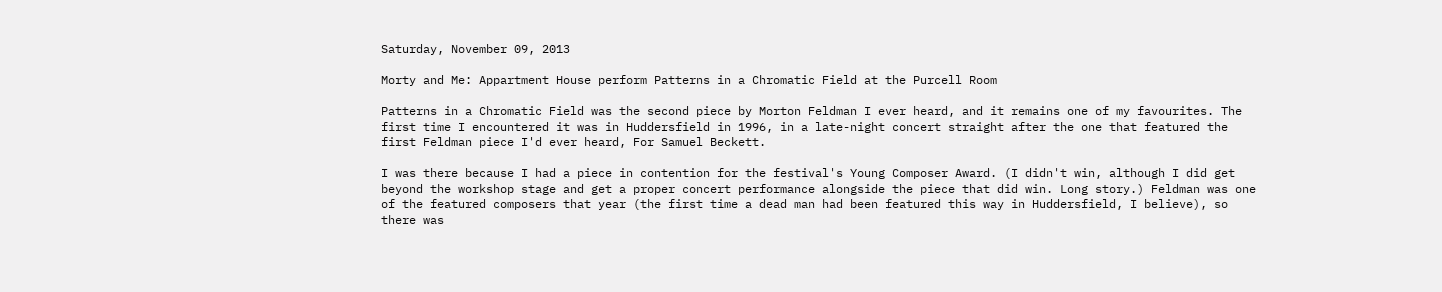Saturday, November 09, 2013

Morty and Me: Appartment House perform Patterns in a Chromatic Field at the Purcell Room

Patterns in a Chromatic Field was the second piece by Morton Feldman I ever heard, and it remains one of my favourites. The first time I encountered it was in Huddersfield in 1996, in a late-night concert straight after the one that featured the first Feldman piece I'd ever heard, For Samuel Beckett.

I was there because I had a piece in contention for the festival's Young Composer Award. (I didn't win, although I did get beyond the workshop stage and get a proper concert performance alongside the piece that did win. Long story.) Feldman was one of the featured composers that year (the first time a dead man had been featured this way in Huddersfield, I believe), so there was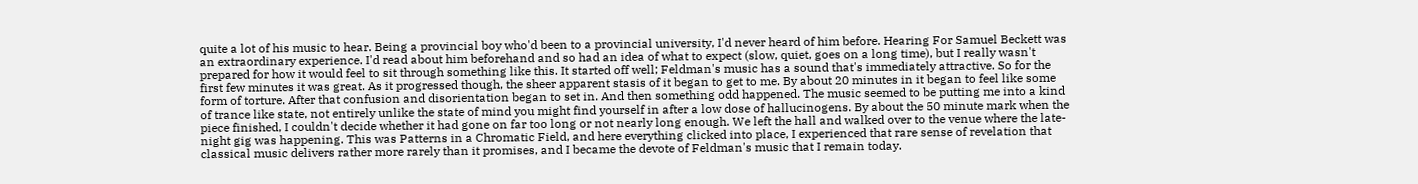quite a lot of his music to hear. Being a provincial boy who'd been to a provincial university, I'd never heard of him before. Hearing For Samuel Beckett was an extraordinary experience. I'd read about him beforehand and so had an idea of what to expect (slow, quiet, goes on a long time), but I really wasn't prepared for how it would feel to sit through something like this. It started off well; Feldman's music has a sound that's immediately attractive. So for the first few minutes it was great. As it progressed though, the sheer apparent stasis of it began to get to me. By about 20 minutes in it began to feel like some form of torture. After that confusion and disorientation began to set in. And then something odd happened. The music seemed to be putting me into a kind of trance like state, not entirely unlike the state of mind you might find yourself in after a low dose of hallucinogens. By about the 50 minute mark when the piece finished, I couldn't decide whether it had gone on far too long or not nearly long enough. We left the hall and walked over to the venue where the late-night gig was happening. This was Patterns in a Chromatic Field, and here everything clicked into place, I experienced that rare sense of revelation that classical music delivers rather more rarely than it promises, and I became the devote of Feldman's music that I remain today.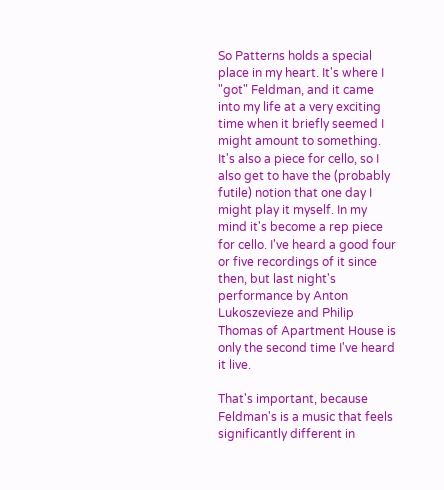So Patterns holds a special place in my heart. It's where I "got" Feldman, and it came into my life at a very exciting time when it briefly seemed I might amount to something. It's also a piece for cello, so I also get to have the (probably futile) notion that one day I might play it myself. In my mind it's become a rep piece for cello. I've heard a good four or five recordings of it since then, but last night's performance by Anton Lukoszevieze and Philip Thomas of Apartment House is only the second time I've heard it live.

That's important, because Feldman's is a music that feels significantly different in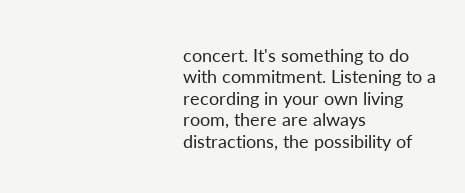concert. It's something to do with commitment. Listening to a recording in your own living room, there are always distractions, the possibility of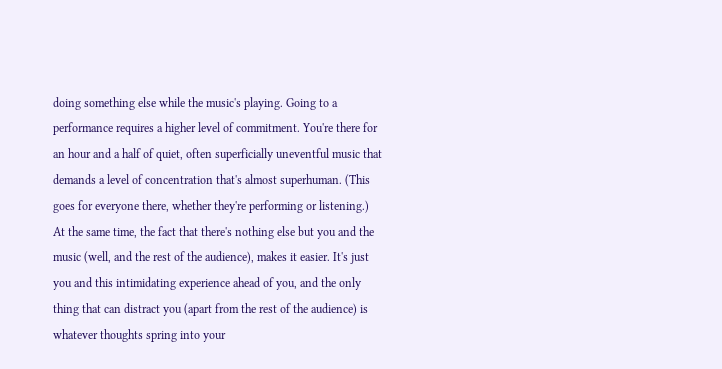doing something else while the music's playing. Going to a performance requires a higher level of commitment. You're there for an hour and a half of quiet, often superficially uneventful music that demands a level of concentration that's almost superhuman. (This goes for everyone there, whether they're performing or listening.) At the same time, the fact that there's nothing else but you and the music (well, and the rest of the audience), makes it easier. It's just you and this intimidating experience ahead of you, and the only thing that can distract you (apart from the rest of the audience) is whatever thoughts spring into your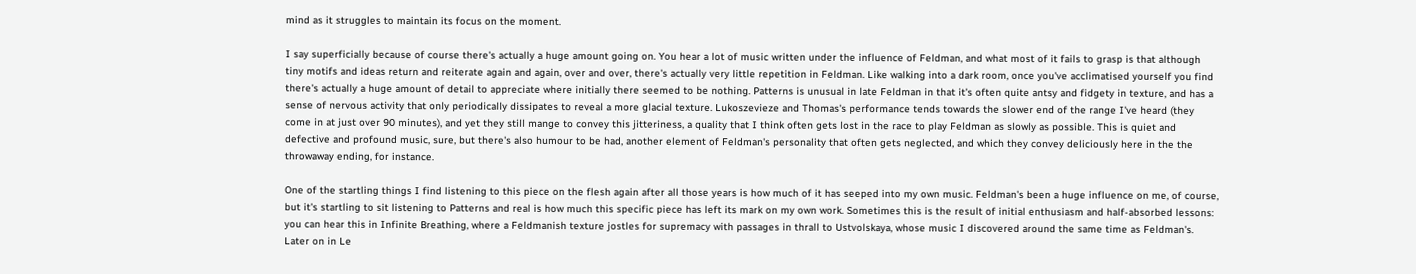mind as it struggles to maintain its focus on the moment.

I say superficially because of course there's actually a huge amount going on. You hear a lot of music written under the influence of Feldman, and what most of it fails to grasp is that although tiny motifs and ideas return and reiterate again and again, over and over, there's actually very little repetition in Feldman. Like walking into a dark room, once you've acclimatised yourself you find there's actually a huge amount of detail to appreciate where initially there seemed to be nothing. Patterns is unusual in late Feldman in that it's often quite antsy and fidgety in texture, and has a sense of nervous activity that only periodically dissipates to reveal a more glacial texture. Lukoszevieze and Thomas's performance tends towards the slower end of the range I've heard (they come in at just over 90 minutes), and yet they still mange to convey this jitteriness, a quality that I think often gets lost in the race to play Feldman as slowly as possible. This is quiet and defective and profound music, sure, but there's also humour to be had, another element of Feldman's personality that often gets neglected, and which they convey deliciously here in the the throwaway ending, for instance.

One of the startling things I find listening to this piece on the flesh again after all those years is how much of it has seeped into my own music. Feldman's been a huge influence on me, of course, but it's startling to sit listening to Patterns and real is how much this specific piece has left its mark on my own work. Sometimes this is the result of initial enthusiasm and half-absorbed lessons: you can hear this in Infinite Breathing, where a Feldmanish texture jostles for supremacy with passages in thrall to Ustvolskaya, whose music I discovered around the same time as Feldman's. Later on in Le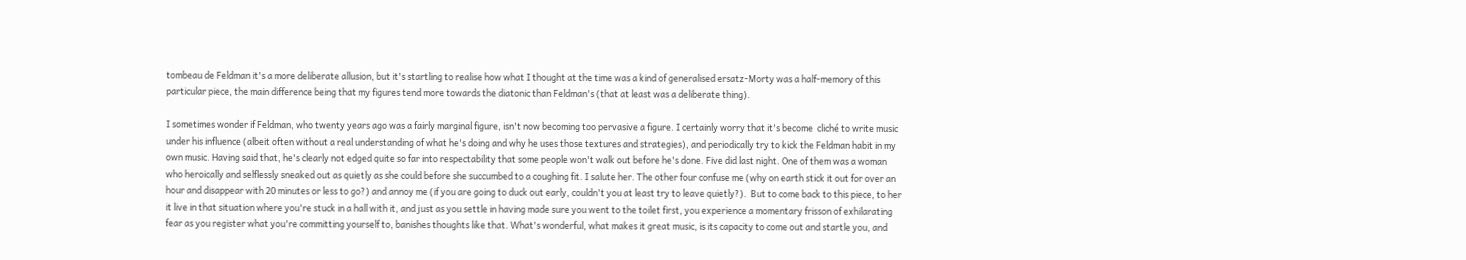tombeau de Feldman it's a more deliberate allusion, but it's startling to realise how what I thought at the time was a kind of generalised ersatz-Morty was a half-memory of this particular piece, the main difference being that my figures tend more towards the diatonic than Feldman's (that at least was a deliberate thing).

I sometimes wonder if Feldman, who twenty years ago was a fairly marginal figure, isn't now becoming too pervasive a figure. I certainly worry that it's become  cliché to write music under his influence (albeit often without a real understanding of what he's doing and why he uses those textures and strategies), and periodically try to kick the Feldman habit in my own music. Having said that, he's clearly not edged quite so far into respectability that some people won't walk out before he's done. Five did last night. One of them was a woman who heroically and selflessly sneaked out as quietly as she could before she succumbed to a coughing fit. I salute her. The other four confuse me (why on earth stick it out for over an hour and disappear with 20 minutes or less to go?) and annoy me (if you are going to duck out early, couldn't you at least try to leave quietly?).  But to come back to this piece, to her it live in that situation where you're stuck in a hall with it, and just as you settle in having made sure you went to the toilet first, you experience a momentary frisson of exhilarating fear as you register what you're committing yourself to, banishes thoughts like that. What's wonderful, what makes it great music, is its capacity to come out and startle you, and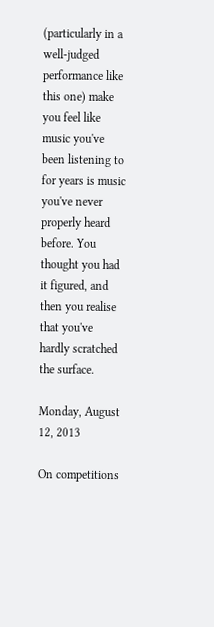(particularly in a well-judged performance like this one) make you feel like music you've been listening to for years is music you've never properly heard before. You thought you had it figured, and then you realise that you've hardly scratched the surface.

Monday, August 12, 2013

On competitions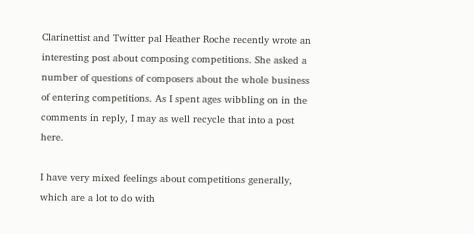Clarinettist and Twitter pal Heather Roche recently wrote an interesting post about composing competitions. She asked a number of questions of composers about the whole business of entering competitions. As I spent ages wibbling on in the comments in reply, I may as well recycle that into a post here.

I have very mixed feelings about competitions generally, which are a lot to do with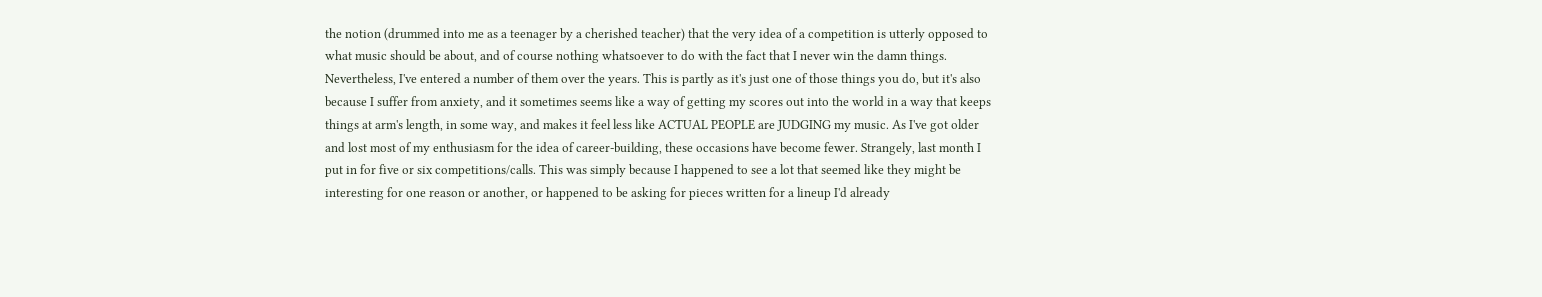the notion (drummed into me as a teenager by a cherished teacher) that the very idea of a competition is utterly opposed to what music should be about, and of course nothing whatsoever to do with the fact that I never win the damn things. Nevertheless, I've entered a number of them over the years. This is partly as it's just one of those things you do, but it's also because I suffer from anxiety, and it sometimes seems like a way of getting my scores out into the world in a way that keeps things at arm's length, in some way, and makes it feel less like ACTUAL PEOPLE are JUDGING my music. As I've got older and lost most of my enthusiasm for the idea of career-building, these occasions have become fewer. Strangely, last month I put in for five or six competitions/calls. This was simply because I happened to see a lot that seemed like they might be interesting for one reason or another, or happened to be asking for pieces written for a lineup I'd already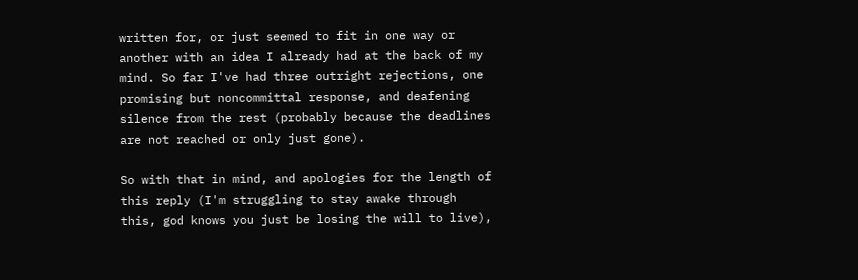written for, or just seemed to fit in one way or another with an idea I already had at the back of my mind. So far I've had three outright rejections, one promising but noncommittal response, and deafening silence from the rest (probably because the deadlines are not reached or only just gone).

So with that in mind, and apologies for the length of this reply (I'm struggling to stay awake through this, god knows you just be losing the will to live),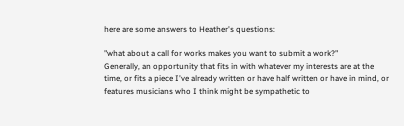here are some answers to Heather's questions:

"what about a call for works makes you want to submit a work?"
Generally, an opportunity that fits in with whatever my interests are at the time, or fits a piece I've already written or have half written or have in mind, or features musicians who I think might be sympathetic to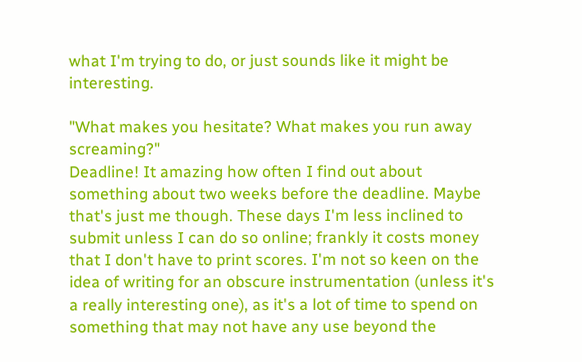what I'm trying to do, or just sounds like it might be interesting.

"What makes you hesitate? What makes you run away screaming?"
Deadline! It amazing how often I find out about something about two weeks before the deadline. Maybe that's just me though. These days I'm less inclined to submit unless I can do so online; frankly it costs money that I don't have to print scores. I'm not so keen on the idea of writing for an obscure instrumentation (unless it's a really interesting one), as it's a lot of time to spend on something that may not have any use beyond the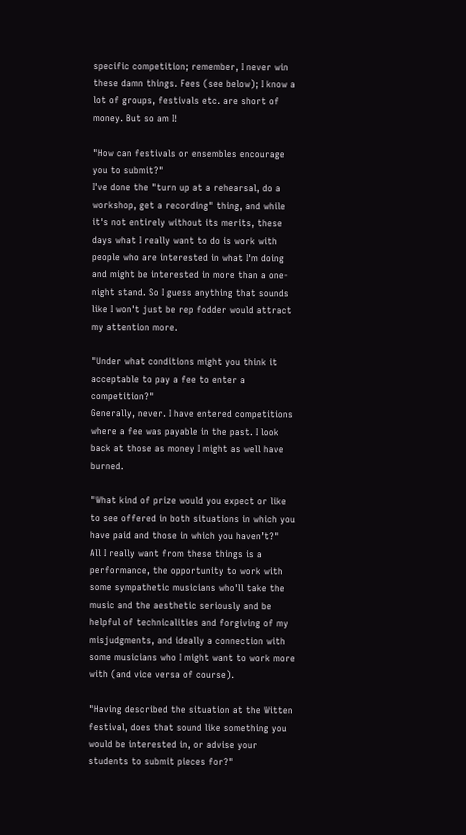specific competition; remember, I never win these damn things. Fees (see below); I know a lot of groups, festivals etc. are short of money. But so am I!

"How can festivals or ensembles encourage you to submit?"
I've done the "turn up at a rehearsal, do a workshop, get a recording" thing, and while it's not entirely without its merits, these days what I really want to do is work with people who are interested in what I'm doing and might be interested in more than a one-night stand. So I guess anything that sounds like I won't just be rep fodder would attract my attention more.

"Under what conditions might you think it acceptable to pay a fee to enter a competition?"
Generally, never. I have entered competitions where a fee was payable in the past. I look back at those as money I might as well have burned.

"What kind of prize would you expect or like to see offered in both situations in which you have paid and those in which you haven’t?"
All I really want from these things is a performance, the opportunity to work with some sympathetic musicians who'll take the music and the aesthetic seriously and be helpful of technicalities and forgiving of my misjudgments, and ideally a connection with some musicians who I might want to work more with (and vice versa of course).

"Having described the situation at the Witten festival, does that sound like something you would be interested in, or advise your students to submit pieces for?"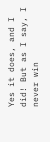Yes it does, and I did! But as I say, I never win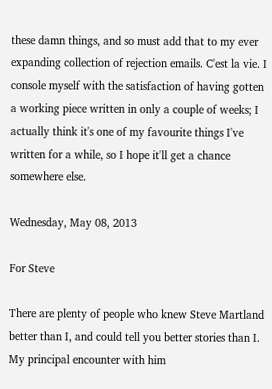these damn things, and so must add that to my ever expanding collection of rejection emails. C'est la vie. I console myself with the satisfaction of having gotten a working piece written in only a couple of weeks; I actually think it's one of my favourite things I've written for a while, so I hope it'll get a chance somewhere else.

Wednesday, May 08, 2013

For Steve

There are plenty of people who knew Steve Martland better than I, and could tell you better stories than I. My principal encounter with him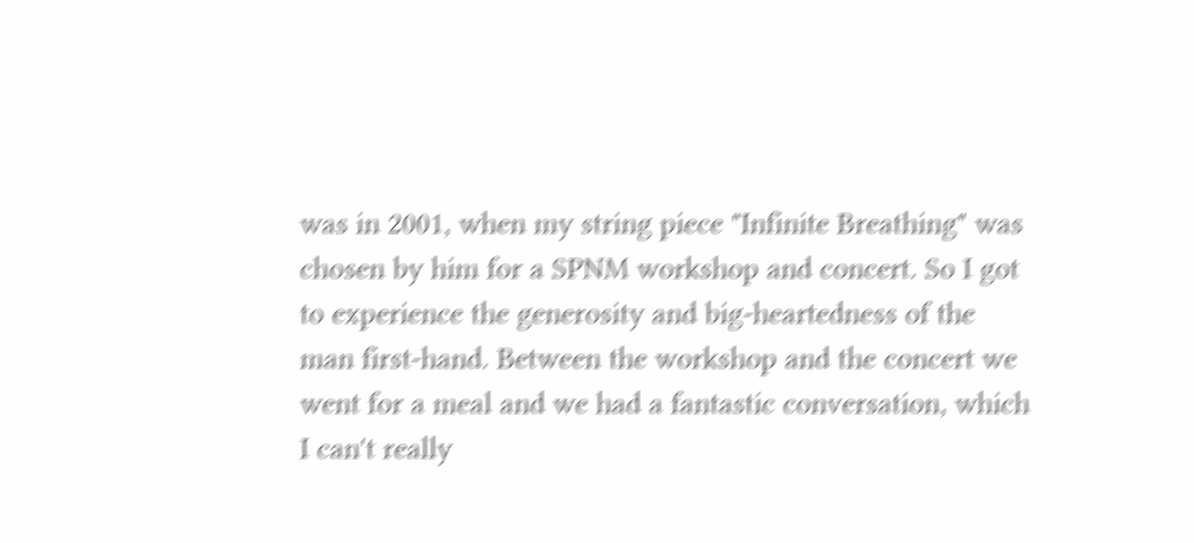was in 2001, when my string piece "Infinite Breathing" was chosen by him for a SPNM workshop and concert. So I got to experience the generosity and big-heartedness of the man first-hand. Between the workshop and the concert we went for a meal and we had a fantastic conversation, which I can't really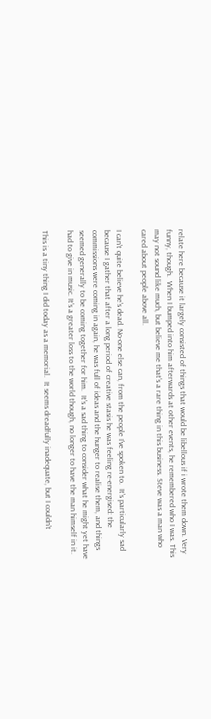relate here because it largely consisted of things that would be libellous if i wrote them down. Very funny, though.  When I bumped into him afterwards at other events, he remembered who I was. This may not sound like much, but believe me that's a rare thing in this business. Steve was a man who cared about people above all.

I can't quite believe he's dead. No-one else can, from the people I've spoken to.  It's particularly sad because I gather that after a long period of creative stasis he was feeling re-energised: the commissions were coming in again, he was full of ideas and the hunger to realise them, and things seemed generally to be coming together for him.  It's a sad thing to consider what he might yet have had to give in music. It's a greater loss to the world though, no longer to have the man himself in it.

This is a tiny thing I did today as a memorial.  It seems dreadfully inadequate, but I couldn't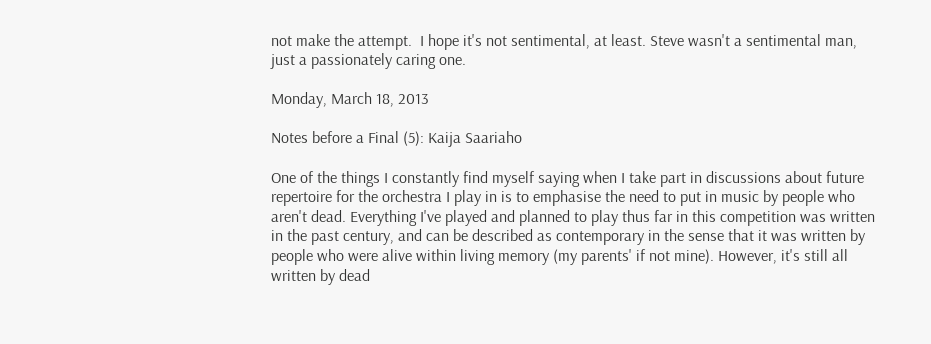not make the attempt.  I hope it's not sentimental, at least. Steve wasn't a sentimental man, just a passionately caring one.

Monday, March 18, 2013

Notes before a Final (5): Kaija Saariaho

One of the things I constantly find myself saying when I take part in discussions about future repertoire for the orchestra I play in is to emphasise the need to put in music by people who aren't dead. Everything I've played and planned to play thus far in this competition was written in the past century, and can be described as contemporary in the sense that it was written by people who were alive within living memory (my parents' if not mine). However, it's still all written by dead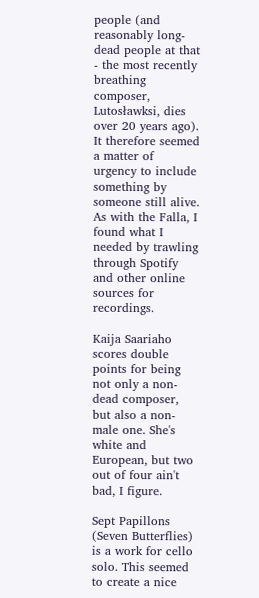people (and reasonably long-dead people at that - the most recently breathing composer, Lutosławksi, dies over 20 years ago). It therefore seemed a matter of urgency to include something by someone still alive. As with the Falla, I found what I needed by trawling through Spotify and other online sources for recordings.

Kaija Saariaho scores double points for being not only a non-dead composer, but also a non-male one. She's white and European, but two out of four ain't bad, I figure.

Sept Papillons (Seven Butterflies) is a work for cello solo. This seemed to create a nice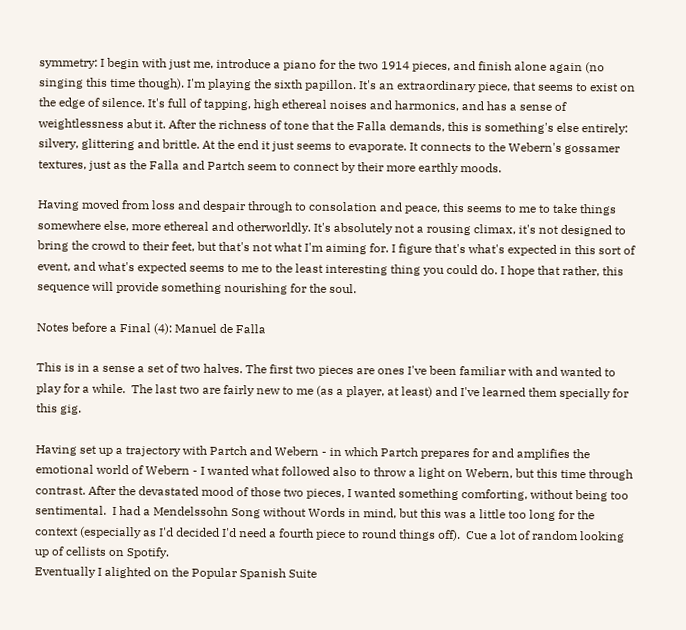symmetry: I begin with just me, introduce a piano for the two 1914 pieces, and finish alone again (no singing this time though). I'm playing the sixth papillon. It's an extraordinary piece, that seems to exist on the edge of silence. It's full of tapping, high ethereal noises and harmonics, and has a sense of weightlessness abut it. After the richness of tone that the Falla demands, this is something's else entirely: silvery, glittering and brittle. At the end it just seems to evaporate. It connects to the Webern's gossamer textures, just as the Falla and Partch seem to connect by their more earthly moods.

Having moved from loss and despair through to consolation and peace, this seems to me to take things somewhere else, more ethereal and otherworldly. It's absolutely not a rousing climax, it's not designed to bring the crowd to their feet, but that's not what I'm aiming for. I figure that's what's expected in this sort of event, and what's expected seems to me to the least interesting thing you could do. I hope that rather, this sequence will provide something nourishing for the soul.

Notes before a Final (4): Manuel de Falla

This is in a sense a set of two halves. The first two pieces are ones I've been familiar with and wanted to play for a while.  The last two are fairly new to me (as a player, at least) and I've learned them specially for this gig.

Having set up a trajectory with Partch and Webern - in which Partch prepares for and amplifies the emotional world of Webern - I wanted what followed also to throw a light on Webern, but this time through contrast. After the devastated mood of those two pieces, I wanted something comforting, without being too sentimental.  I had a Mendelssohn Song without Words in mind, but this was a little too long for the context (especially as I'd decided I'd need a fourth piece to round things off).  Cue a lot of random looking up of cellists on Spotify.
Eventually I alighted on the Popular Spanish Suite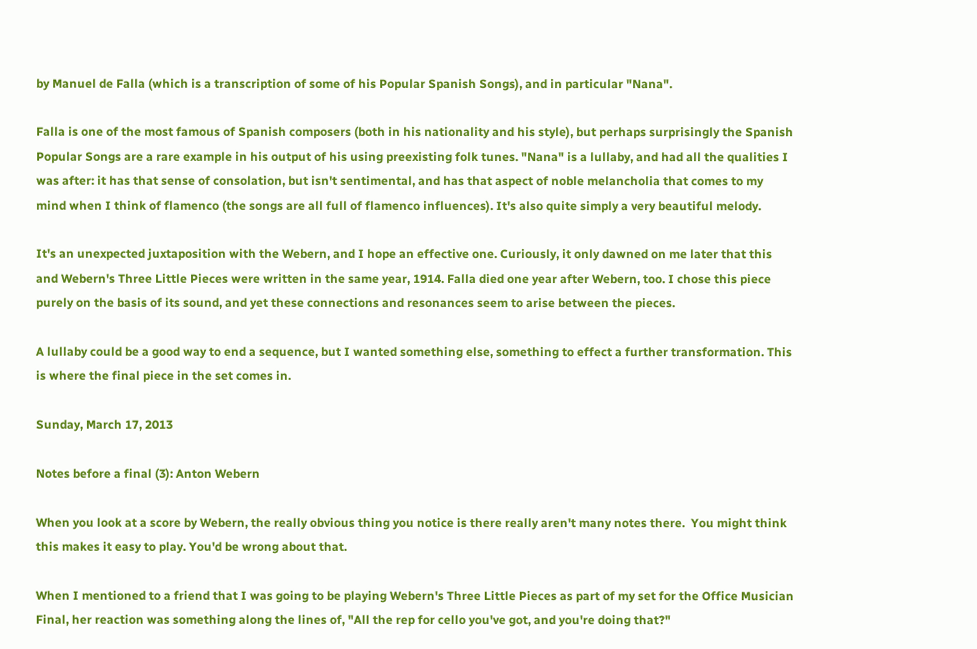by Manuel de Falla (which is a transcription of some of his Popular Spanish Songs), and in particular "Nana".

Falla is one of the most famous of Spanish composers (both in his nationality and his style), but perhaps surprisingly the Spanish Popular Songs are a rare example in his output of his using preexisting folk tunes. "Nana" is a lullaby, and had all the qualities I was after: it has that sense of consolation, but isn't sentimental, and has that aspect of noble melancholia that comes to my mind when I think of flamenco (the songs are all full of flamenco influences). It's also quite simply a very beautiful melody.

It's an unexpected juxtaposition with the Webern, and I hope an effective one. Curiously, it only dawned on me later that this and Webern's Three Little Pieces were written in the same year, 1914. Falla died one year after Webern, too. I chose this piece purely on the basis of its sound, and yet these connections and resonances seem to arise between the pieces.

A lullaby could be a good way to end a sequence, but I wanted something else, something to effect a further transformation. This is where the final piece in the set comes in.

Sunday, March 17, 2013

Notes before a final (3): Anton Webern

When you look at a score by Webern, the really obvious thing you notice is there really aren't many notes there.  You might think this makes it easy to play. You'd be wrong about that.

When I mentioned to a friend that I was going to be playing Webern's Three Little Pieces as part of my set for the Office Musician Final, her reaction was something along the lines of, "All the rep for cello you've got, and you're doing that?"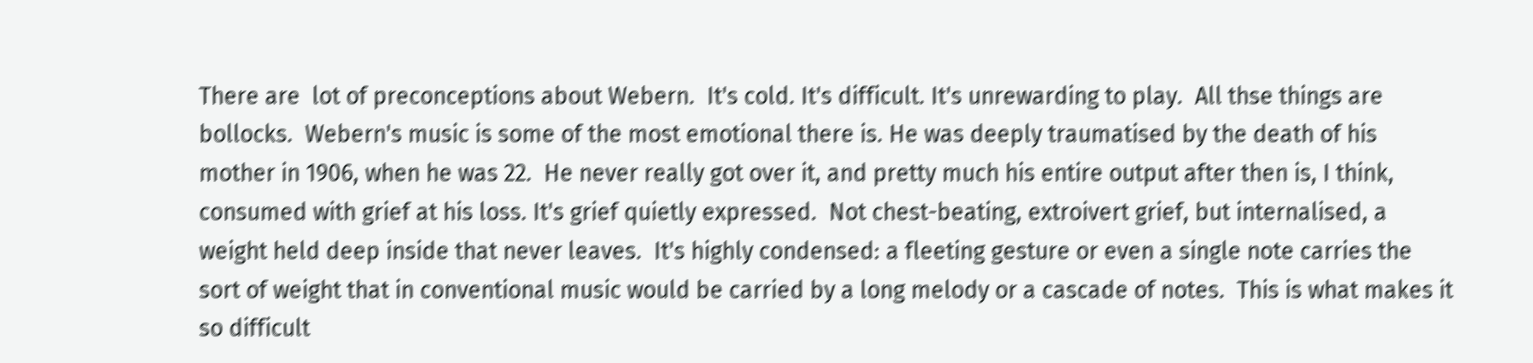There are  lot of preconceptions about Webern.  It's cold. It's difficult. It's unrewarding to play.  All thse things are bollocks.  Webern's music is some of the most emotional there is. He was deeply traumatised by the death of his mother in 1906, when he was 22.  He never really got over it, and pretty much his entire output after then is, I think, consumed with grief at his loss. It's grief quietly expressed.  Not chest-beating, extroivert grief, but internalised, a weight held deep inside that never leaves.  It's highly condensed: a fleeting gesture or even a single note carries the sort of weight that in conventional music would be carried by a long melody or a cascade of notes.  This is what makes it so difficult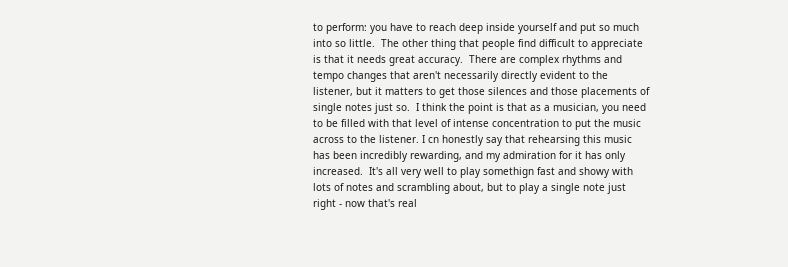to perform: you have to reach deep inside yourself and put so much into so little.  The other thing that people find difficult to appreciate is that it needs great accuracy.  There are complex rhythms and tempo changes that aren't necessarily directly evident to the listener, but it matters to get those silences and those placements of single notes just so.  I think the point is that as a musician, you need to be filled with that level of intense concentration to put the music across to the listener. I cn honestly say that rehearsing this music has been incredibly rewarding, and my admiration for it has only increased.  It's all very well to play somethign fast and showy with lots of notes and scrambling about, but to play a single note just right - now that's real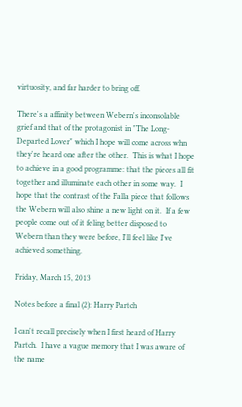virtuosity, and far harder to bring off.

There's a affinity between Webern's inconsolable grief and that of the protagonist in "The Long-Departed Lover" which I hope will come across whn they're heard one after the other.  This is what I hope to achieve in a good programme: that the pieces all fit together and illuminate each other in some way.  I hope that the contrast of the Falla piece that follows the Webern will also shine a new light on it.  If a few people come out of it feling better disposed to Webern than they were before, I'll feel like I've achieved something.

Friday, March 15, 2013

Notes before a final (2): Harry Partch

I can't recall precisely when I first heard of Harry Partch.  I have a vague memory that I was aware of the name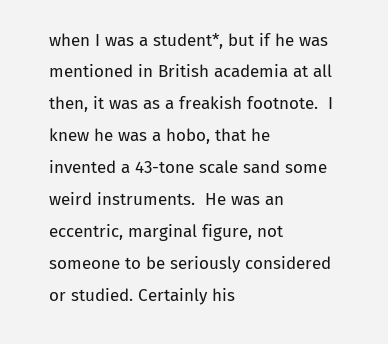when I was a student*, but if he was mentioned in British academia at all then, it was as a freakish footnote.  I knew he was a hobo, that he invented a 43-tone scale sand some weird instruments.  He was an eccentric, marginal figure, not someone to be seriously considered or studied. Certainly his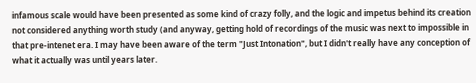infamous scale would have been presented as some kind of crazy folly, and the logic and impetus behind its creation not considered anything worth study (and anyway, getting hold of recordings of the music was next to impossible in that pre-intenet era. I may have been aware of the term "Just Intonation", but I didn't really have any conception of what it actually was until years later.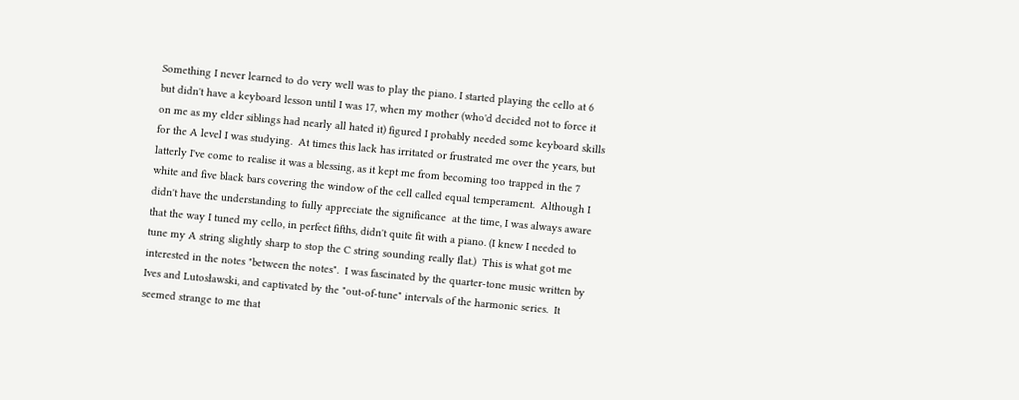Something I never learned to do very well was to play the piano. I started playing the cello at 6 but didn't have a keyboard lesson until I was 17, when my mother (who'd decided not to force it on me as my elder siblings had nearly all hated it) figured I probably needed some keyboard skills for the A level I was studying.  At times this lack has irritated or frustrated me over the years, but latterly I've come to realise it was a blessing, as it kept me from becoming too trapped in the 7 white and five black bars covering the window of the cell called equal temperament.  Although I didn't have the understanding to fully appreciate the significance  at the time, I was always aware that the way I tuned my cello, in perfect fifths, didn't quite fit with a piano. (I knew I needed to tune my A string slightly sharp to stop the C string sounding really flat.)  This is what got me interested in the notes "between the notes".  I was fascinated by the quarter-tone music written by Ives and Lutosławski, and captivated by the "out-of-tune" intervals of the harmonic series.  It seemed strange to me that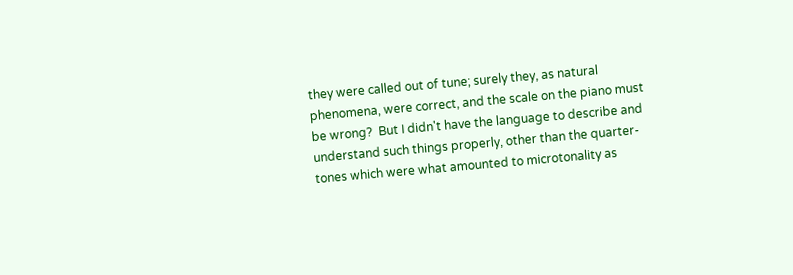they were called out of tune; surely they, as natural phenomena, were correct, and the scale on the piano must be wrong?  But I didn't have the language to describe and understand such things properly, other than the quarter-tones which were what amounted to microtonality as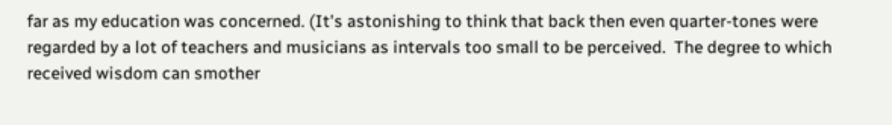far as my education was concerned. (It's astonishing to think that back then even quarter-tones were regarded by a lot of teachers and musicians as intervals too small to be perceived.  The degree to which received wisdom can smother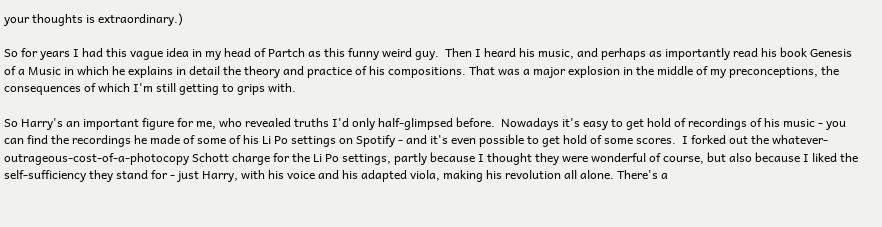your thoughts is extraordinary.)

So for years I had this vague idea in my head of Partch as this funny weird guy.  Then I heard his music, and perhaps as importantly read his book Genesis of a Music in which he explains in detail the theory and practice of his compositions. That was a major explosion in the middle of my preconceptions, the consequences of which I'm still getting to grips with.

So Harry's an important figure for me, who revealed truths I'd only half-glimpsed before.  Nowadays it's easy to get hold of recordings of his music - you can find the recordings he made of some of his Li Po settings on Spotify - and it's even possible to get hold of some scores.  I forked out the whatever-outrageous-cost-of-a-photocopy Schott charge for the Li Po settings, partly because I thought they were wonderful of course, but also because I liked the self-sufficiency they stand for - just Harry, with his voice and his adapted viola, making his revolution all alone. There's a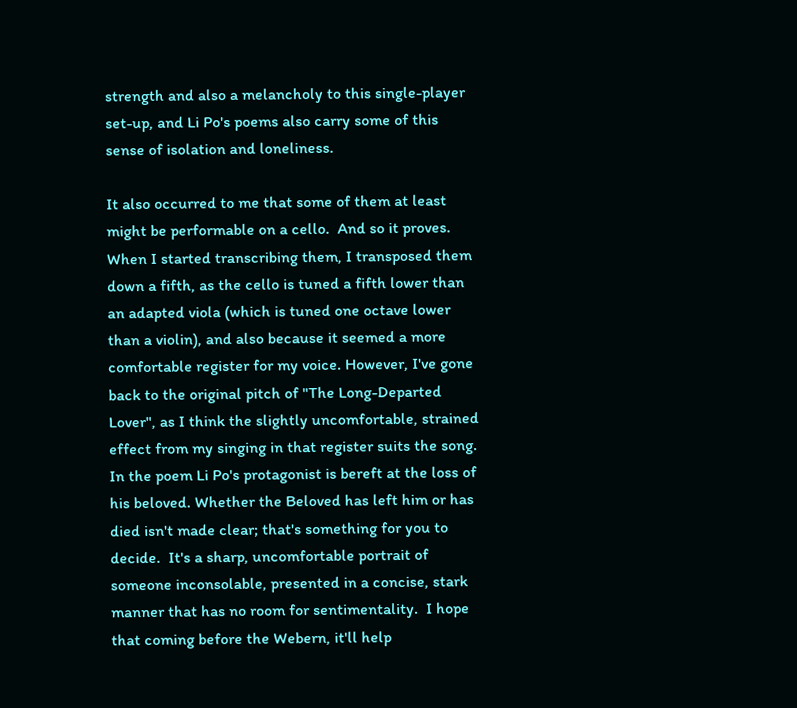strength and also a melancholy to this single-player set-up, and Li Po's poems also carry some of this sense of isolation and loneliness.

It also occurred to me that some of them at least might be performable on a cello.  And so it proves.  When I started transcribing them, I transposed them down a fifth, as the cello is tuned a fifth lower than an adapted viola (which is tuned one octave lower than a violin), and also because it seemed a more comfortable register for my voice. However, I've gone back to the original pitch of "The Long-Departed Lover", as I think the slightly uncomfortable, strained effect from my singing in that register suits the song.  In the poem Li Po's protagonist is bereft at the loss of his beloved. Whether the Beloved has left him or has died isn't made clear; that's something for you to decide.  It's a sharp, uncomfortable portrait of someone inconsolable, presented in a concise, stark manner that has no room for sentimentality.  I hope that coming before the Webern, it'll help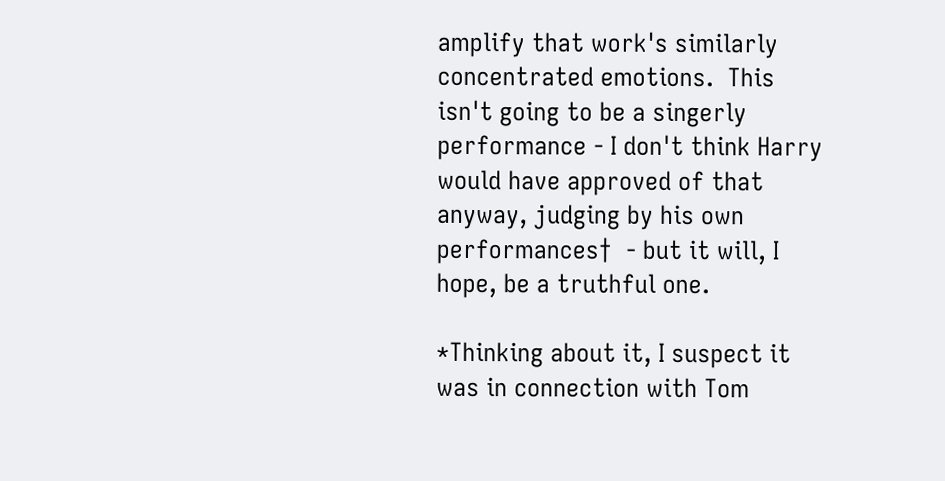amplify that work's similarly concentrated emotions.  This isn't going to be a singerly performance - I don't think Harry would have approved of that anyway, judging by his own performances†  - but it will, I hope, be a truthful one.

*Thinking about it, I suspect it was in connection with Tom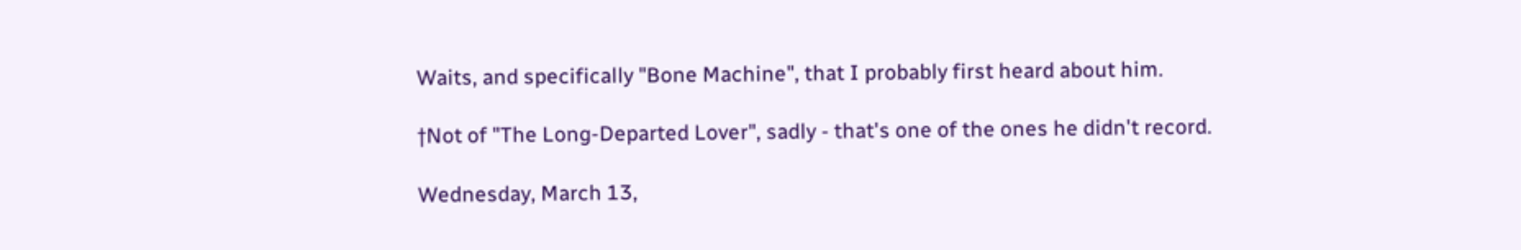Waits, and specifically "Bone Machine", that I probably first heard about him.

†Not of "The Long-Departed Lover", sadly - that's one of the ones he didn't record.

Wednesday, March 13,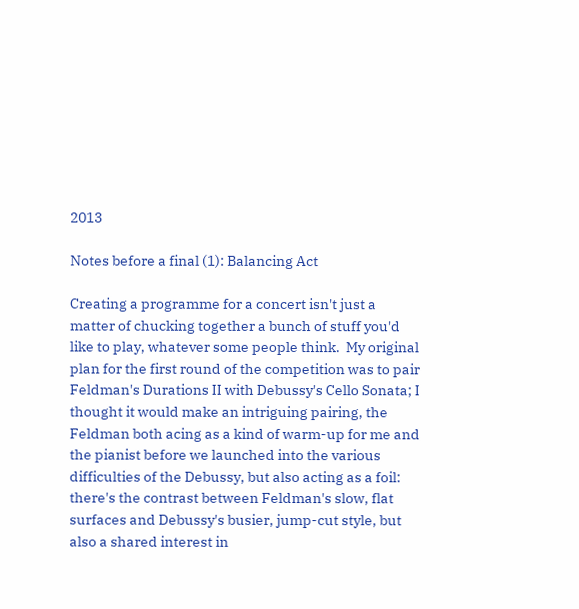2013

Notes before a final (1): Balancing Act

Creating a programme for a concert isn't just a matter of chucking together a bunch of stuff you'd like to play, whatever some people think.  My original plan for the first round of the competition was to pair Feldman's Durations II with Debussy's Cello Sonata; I thought it would make an intriguing pairing, the Feldman both acing as a kind of warm-up for me and the pianist before we launched into the various difficulties of the Debussy, but also acting as a foil: there's the contrast between Feldman's slow, flat surfaces and Debussy's busier, jump-cut style, but also a shared interest in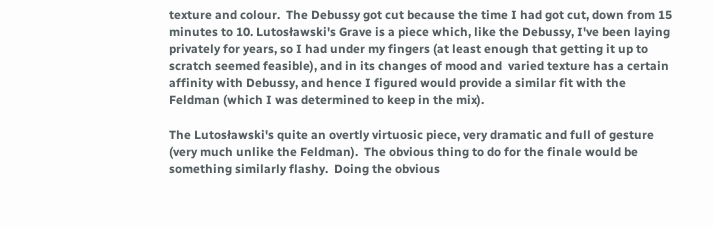texture and colour.  The Debussy got cut because the time I had got cut, down from 15 minutes to 10. Lutosławski's Grave is a piece which, like the Debussy, I've been laying privately for years, so I had under my fingers (at least enough that getting it up to scratch seemed feasible), and in its changes of mood and  varied texture has a certain affinity with Debussy, and hence I figured would provide a similar fit with the Feldman (which I was determined to keep in the mix).

The Lutosławski's quite an overtly virtuosic piece, very dramatic and full of gesture (very much unlike the Feldman).  The obvious thing to do for the finale would be something similarly flashy.  Doing the obvious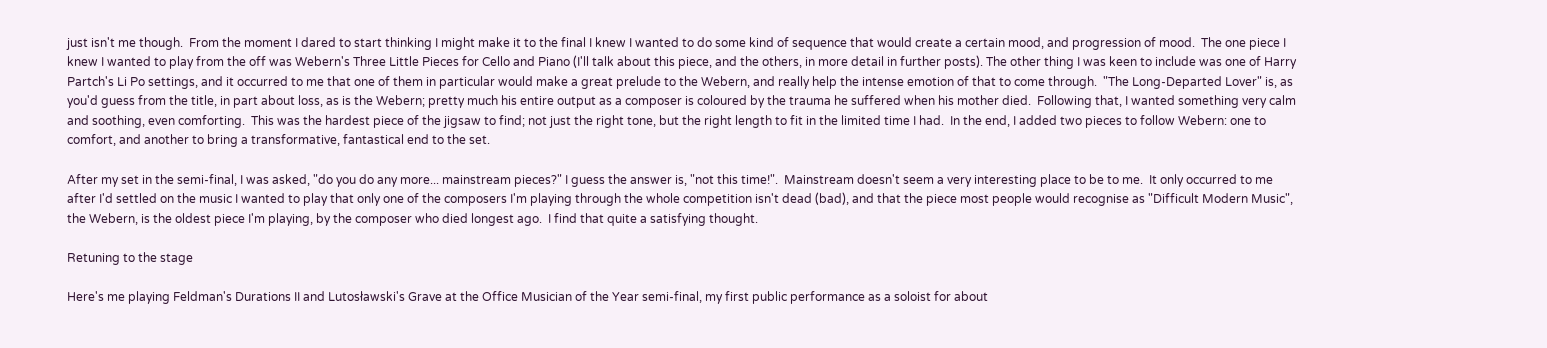just isn't me though.  From the moment I dared to start thinking I might make it to the final I knew I wanted to do some kind of sequence that would create a certain mood, and progression of mood.  The one piece I knew I wanted to play from the off was Webern's Three Little Pieces for Cello and Piano (I'll talk about this piece, and the others, in more detail in further posts). The other thing I was keen to include was one of Harry Partch's Li Po settings, and it occurred to me that one of them in particular would make a great prelude to the Webern, and really help the intense emotion of that to come through.  "The Long-Departed Lover" is, as you'd guess from the title, in part about loss, as is the Webern; pretty much his entire output as a composer is coloured by the trauma he suffered when his mother died.  Following that, I wanted something very calm and soothing, even comforting.  This was the hardest piece of the jigsaw to find; not just the right tone, but the right length to fit in the limited time I had.  In the end, I added two pieces to follow Webern: one to comfort, and another to bring a transformative, fantastical end to the set.

After my set in the semi-final, I was asked, "do you do any more... mainstream pieces?" I guess the answer is, "not this time!".  Mainstream doesn't seem a very interesting place to be to me.  It only occurred to me after I'd settled on the music I wanted to play that only one of the composers I'm playing through the whole competition isn't dead (bad), and that the piece most people would recognise as "Difficult Modern Music", the Webern, is the oldest piece I'm playing, by the composer who died longest ago.  I find that quite a satisfying thought.

Retuning to the stage

Here's me playing Feldman's Durations II and Lutosławski's Grave at the Office Musician of the Year semi-final, my first public performance as a soloist for about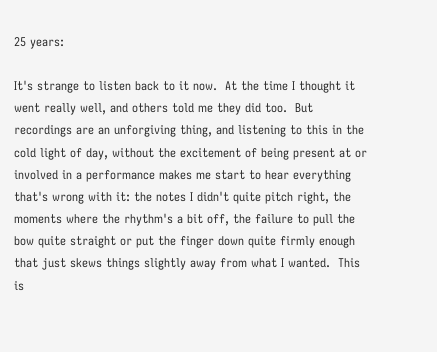25 years:

It's strange to listen back to it now.  At the time I thought it went really well, and others told me they did too.  But recordings are an unforgiving thing, and listening to this in the cold light of day, without the excitement of being present at or involved in a performance makes me start to hear everything that's wrong with it: the notes I didn't quite pitch right, the moments where the rhythm's a bit off, the failure to pull the bow quite straight or put the finger down quite firmly enough that just skews things slightly away from what I wanted.  This is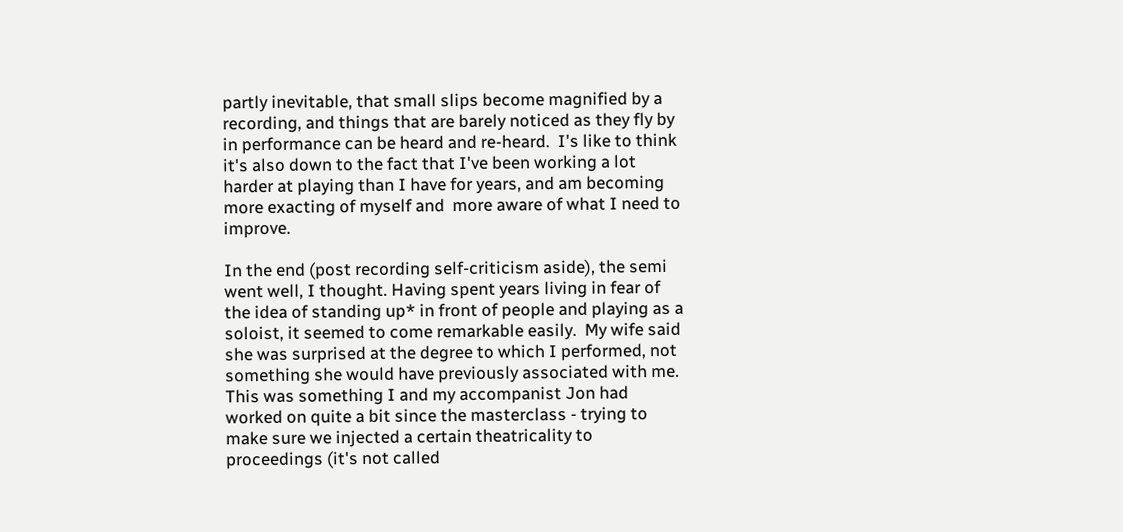partly inevitable, that small slips become magnified by a recording, and things that are barely noticed as they fly by in performance can be heard and re-heard.  I's like to think it's also down to the fact that I've been working a lot harder at playing than I have for years, and am becoming more exacting of myself and  more aware of what I need to improve.

In the end (post recording self-criticism aside), the semi went well, I thought. Having spent years living in fear of the idea of standing up* in front of people and playing as a soloist, it seemed to come remarkable easily.  My wife said she was surprised at the degree to which I performed, not something she would have previously associated with me.  This was something I and my accompanist Jon had worked on quite a bit since the masterclass - trying to make sure we injected a certain theatricality to proceedings (it's not called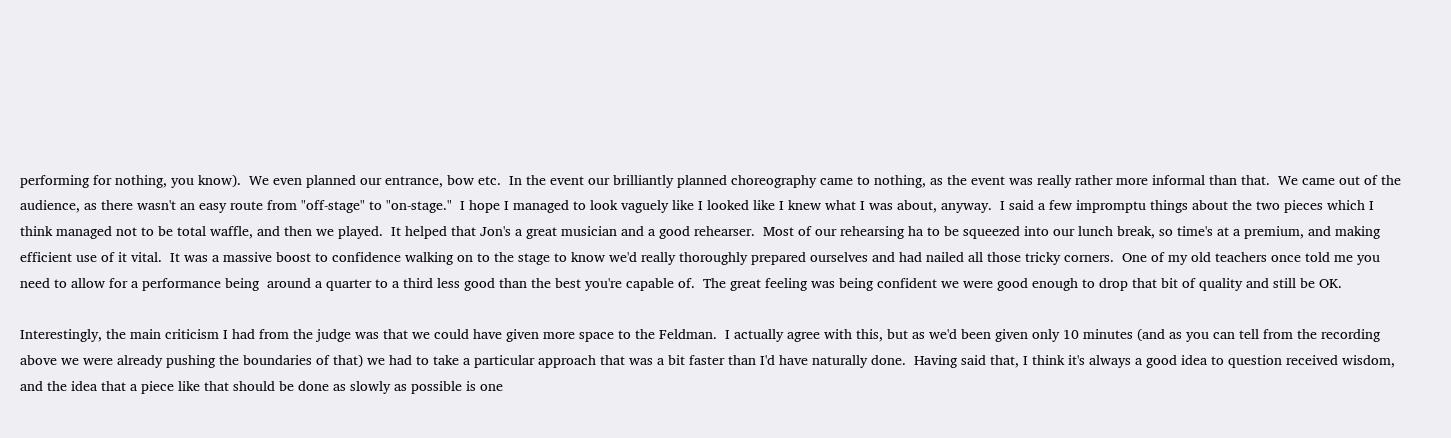performing for nothing, you know).  We even planned our entrance, bow etc.  In the event our brilliantly planned choreography came to nothing, as the event was really rather more informal than that.  We came out of the audience, as there wasn't an easy route from "off-stage" to "on-stage."  I hope I managed to look vaguely like I looked like I knew what I was about, anyway.  I said a few impromptu things about the two pieces which I think managed not to be total waffle, and then we played.  It helped that Jon's a great musician and a good rehearser.  Most of our rehearsing ha to be squeezed into our lunch break, so time's at a premium, and making efficient use of it vital.  It was a massive boost to confidence walking on to the stage to know we'd really thoroughly prepared ourselves and had nailed all those tricky corners.  One of my old teachers once told me you need to allow for a performance being  around a quarter to a third less good than the best you're capable of.  The great feeling was being confident we were good enough to drop that bit of quality and still be OK.

Interestingly, the main criticism I had from the judge was that we could have given more space to the Feldman.  I actually agree with this, but as we'd been given only 10 minutes (and as you can tell from the recording above we were already pushing the boundaries of that) we had to take a particular approach that was a bit faster than I'd have naturally done.  Having said that, I think it's always a good idea to question received wisdom, and the idea that a piece like that should be done as slowly as possible is one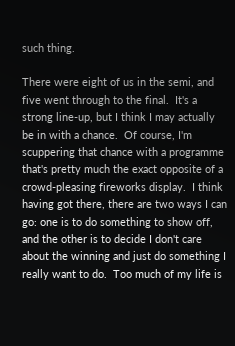such thing.

There were eight of us in the semi, and five went through to the final.  It's a strong line-up, but I think I may actually be in with a chance.  Of course, I'm scuppering that chance with a programme that's pretty much the exact opposite of a crowd-pleasing fireworks display.  I think having got there, there are two ways I can go: one is to do something to show off, and the other is to decide I don't care about the winning and just do something I really want to do.  Too much of my life is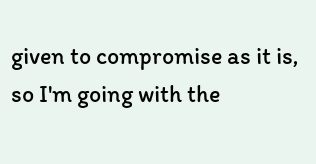given to compromise as it is, so I'm going with the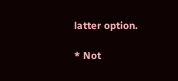latter option.

* Not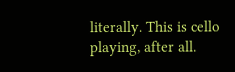literally. This is cello playing, after all.